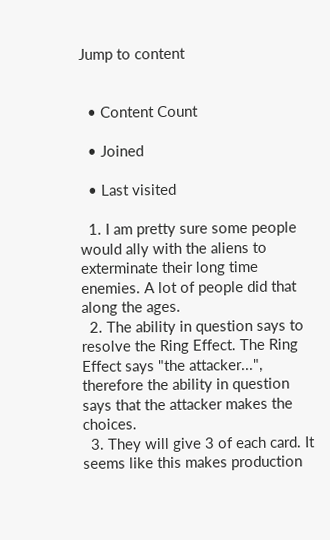Jump to content


  • Content Count

  • Joined

  • Last visited

  1. I am pretty sure some people would ally with the aliens to exterminate their long time enemies. A lot of people did that along the ages.
  2. The ability in question says to resolve the Ring Effect. The Ring Effect says "the attacker...", therefore the ability in question says that the attacker makes the choices.
  3. They will give 3 of each card. It seems like this makes production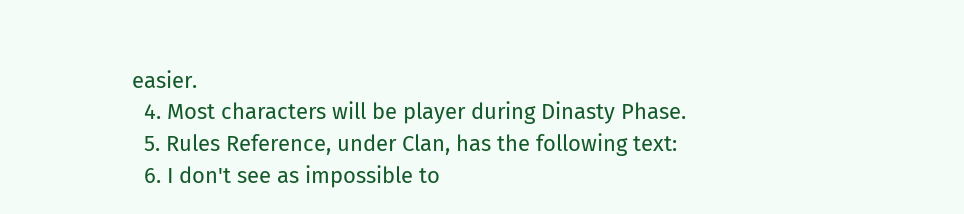easier.
  4. Most characters will be player during Dinasty Phase.
  5. Rules Reference, under Clan, has the following text:
  6. I don't see as impossible to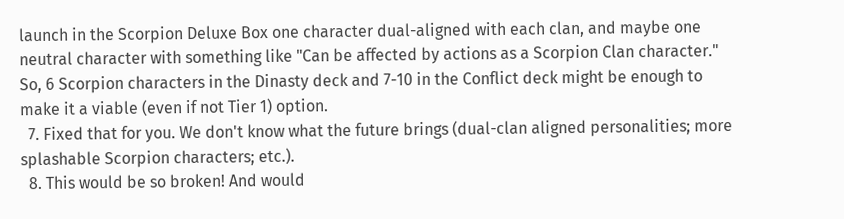launch in the Scorpion Deluxe Box one character dual-aligned with each clan, and maybe one neutral character with something like "Can be affected by actions as a Scorpion Clan character." So, 6 Scorpion characters in the Dinasty deck and 7-10 in the Conflict deck might be enough to make it a viable (even if not Tier 1) option.
  7. Fixed that for you. We don't know what the future brings (dual-clan aligned personalities; more splashable Scorpion characters; etc.).
  8. This would be so broken! And would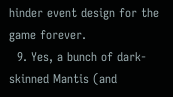hinder event design for the game forever.
  9. Yes, a bunch of dark-skinned Mantis (and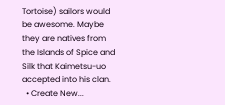Tortoise) sailors would be awesome. Maybe they are natives from the Islands of Spice and Silk that Kaimetsu-uo accepted into his clan.
  • Create New...